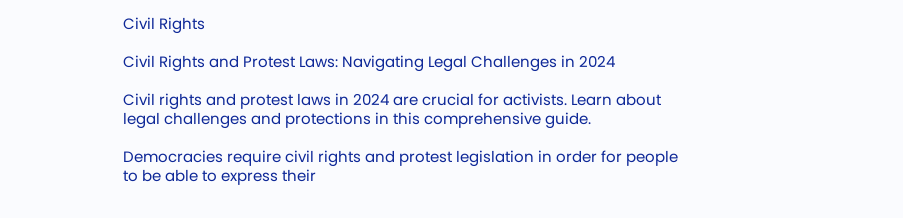Civil Rights

Civil Rights and Protest Laws: Navigating Legal Challenges in 2024

Civil rights and protest laws in 2024 are crucial for activists. Learn about legal challenges and protections in this comprehensive guide.

Democracies require civil rights and protest legislation in order for people to be able to express their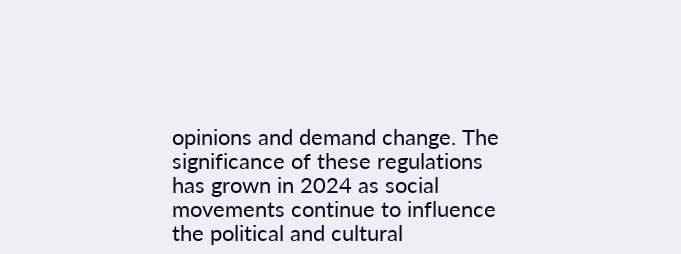opinions and demand change. The significance of these regulations has grown in 2024 as social movements continue to influence the political and cultural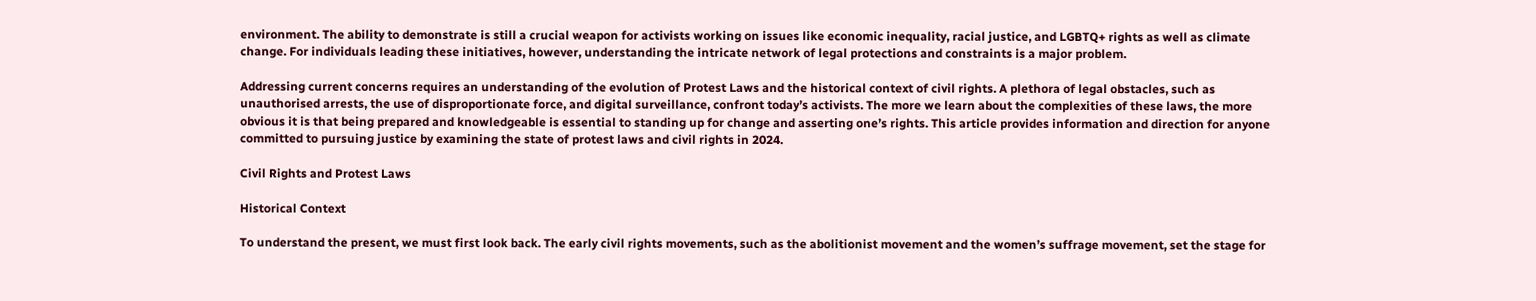environment. The ability to demonstrate is still a crucial weapon for activists working on issues like economic inequality, racial justice, and LGBTQ+ rights as well as climate change. For individuals leading these initiatives, however, understanding the intricate network of legal protections and constraints is a major problem.

Addressing current concerns requires an understanding of the evolution of Protest Laws and the historical context of civil rights. A plethora of legal obstacles, such as unauthorised arrests, the use of disproportionate force, and digital surveillance, confront today’s activists. The more we learn about the complexities of these laws, the more obvious it is that being prepared and knowledgeable is essential to standing up for change and asserting one’s rights. This article provides information and direction for anyone committed to pursuing justice by examining the state of protest laws and civil rights in 2024.

Civil Rights and Protest Laws

Historical Context

To understand the present, we must first look back. The early civil rights movements, such as the abolitionist movement and the women’s suffrage movement, set the stage for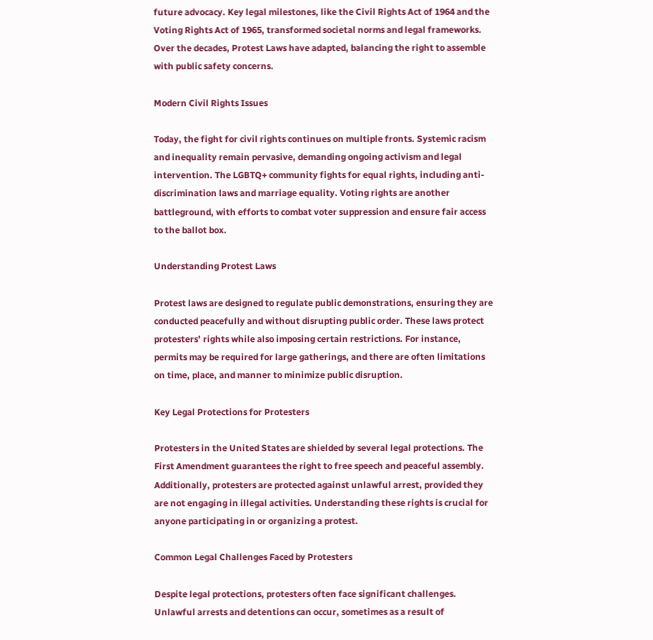future advocacy. Key legal milestones, like the Civil Rights Act of 1964 and the Voting Rights Act of 1965, transformed societal norms and legal frameworks. Over the decades, Protest Laws have adapted, balancing the right to assemble with public safety concerns.

Modern Civil Rights Issues

Today, the fight for civil rights continues on multiple fronts. Systemic racism and inequality remain pervasive, demanding ongoing activism and legal intervention. The LGBTQ+ community fights for equal rights, including anti-discrimination laws and marriage equality. Voting rights are another battleground, with efforts to combat voter suppression and ensure fair access to the ballot box.

Understanding Protest Laws

Protest laws are designed to regulate public demonstrations, ensuring they are conducted peacefully and without disrupting public order. These laws protect protesters’ rights while also imposing certain restrictions. For instance, permits may be required for large gatherings, and there are often limitations on time, place, and manner to minimize public disruption.

Key Legal Protections for Protesters

Protesters in the United States are shielded by several legal protections. The First Amendment guarantees the right to free speech and peaceful assembly. Additionally, protesters are protected against unlawful arrest, provided they are not engaging in illegal activities. Understanding these rights is crucial for anyone participating in or organizing a protest.

Common Legal Challenges Faced by Protesters

Despite legal protections, protesters often face significant challenges. Unlawful arrests and detentions can occur, sometimes as a result of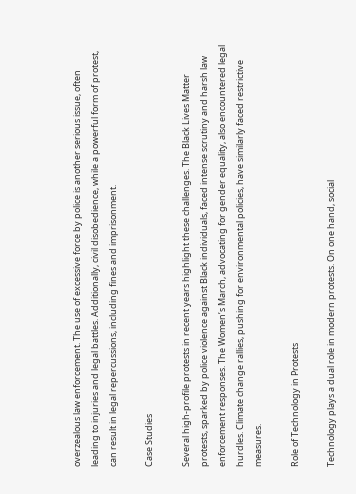overzealous law enforcement. The use of excessive force by police is another serious issue, often leading to injuries and legal battles. Additionally, civil disobedience, while a powerful form of protest, can result in legal repercussions, including fines and imprisonment.

Case Studies

Several high-profile protests in recent years highlight these challenges. The Black Lives Matter protests, sparked by police violence against Black individuals, faced intense scrutiny and harsh law enforcement responses. The Women’s March, advocating for gender equality, also encountered legal hurdles. Climate change rallies, pushing for environmental policies, have similarly faced restrictive measures.

Role of Technology in Protests

Technology plays a dual role in modern protests. On one hand, social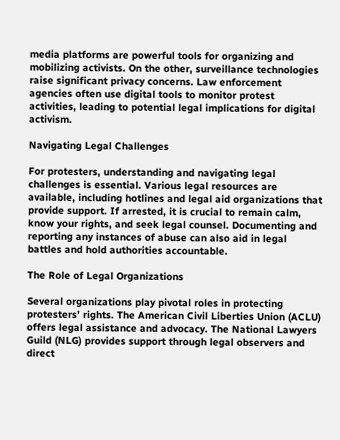media platforms are powerful tools for organizing and mobilizing activists. On the other, surveillance technologies raise significant privacy concerns. Law enforcement agencies often use digital tools to monitor protest activities, leading to potential legal implications for digital activism.

Navigating Legal Challenges

For protesters, understanding and navigating legal challenges is essential. Various legal resources are available, including hotlines and legal aid organizations that provide support. If arrested, it is crucial to remain calm, know your rights, and seek legal counsel. Documenting and reporting any instances of abuse can also aid in legal battles and hold authorities accountable.

The Role of Legal Organizations

Several organizations play pivotal roles in protecting protesters’ rights. The American Civil Liberties Union (ACLU) offers legal assistance and advocacy. The National Lawyers Guild (NLG) provides support through legal observers and direct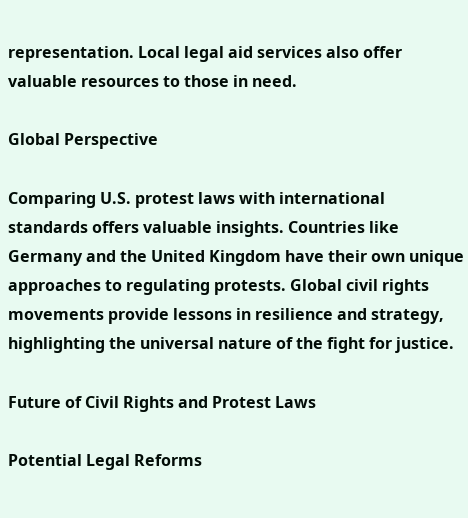representation. Local legal aid services also offer valuable resources to those in need.

Global Perspective

Comparing U.S. protest laws with international standards offers valuable insights. Countries like Germany and the United Kingdom have their own unique approaches to regulating protests. Global civil rights movements provide lessons in resilience and strategy, highlighting the universal nature of the fight for justice.

Future of Civil Rights and Protest Laws

Potential Legal Reforms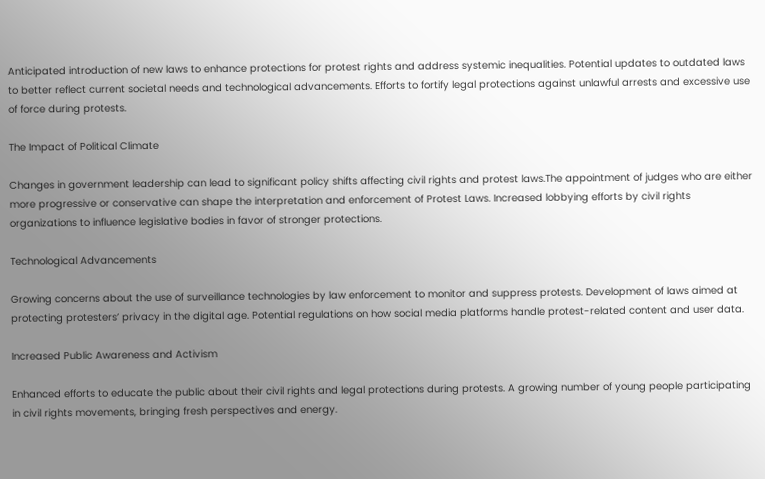Anticipated introduction of new laws to enhance protections for protest rights and address systemic inequalities. Potential updates to outdated laws to better reflect current societal needs and technological advancements. Efforts to fortify legal protections against unlawful arrests and excessive use of force during protests.

The Impact of Political Climate

Changes in government leadership can lead to significant policy shifts affecting civil rights and protest laws.The appointment of judges who are either more progressive or conservative can shape the interpretation and enforcement of Protest Laws. Increased lobbying efforts by civil rights organizations to influence legislative bodies in favor of stronger protections.

Technological Advancements

Growing concerns about the use of surveillance technologies by law enforcement to monitor and suppress protests. Development of laws aimed at protecting protesters’ privacy in the digital age. Potential regulations on how social media platforms handle protest-related content and user data.

Increased Public Awareness and Activism

Enhanced efforts to educate the public about their civil rights and legal protections during protests. A growing number of young people participating in civil rights movements, bringing fresh perspectives and energy.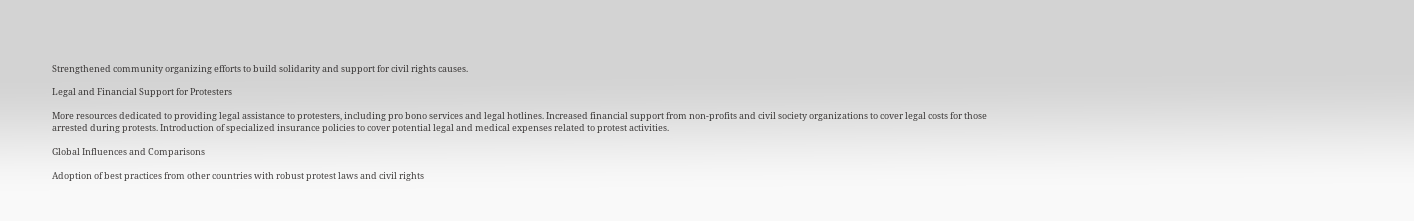Strengthened community organizing efforts to build solidarity and support for civil rights causes.

Legal and Financial Support for Protesters

More resources dedicated to providing legal assistance to protesters, including pro bono services and legal hotlines. Increased financial support from non-profits and civil society organizations to cover legal costs for those arrested during protests. Introduction of specialized insurance policies to cover potential legal and medical expenses related to protest activities.

Global Influences and Comparisons

Adoption of best practices from other countries with robust protest laws and civil rights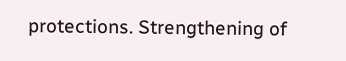protections. Strengthening of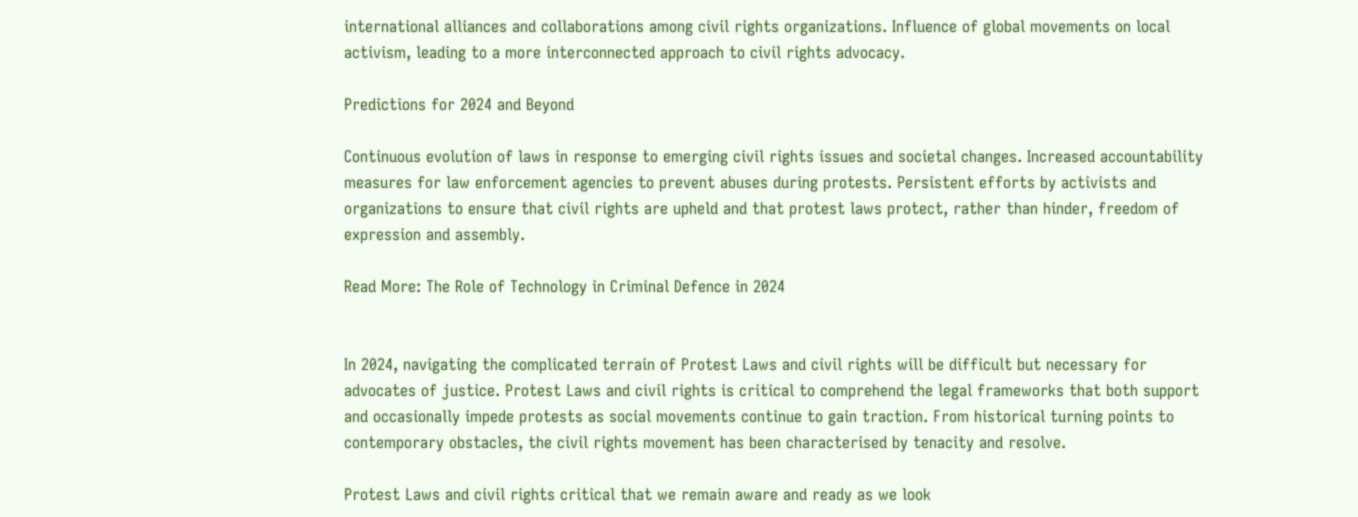international alliances and collaborations among civil rights organizations. Influence of global movements on local activism, leading to a more interconnected approach to civil rights advocacy.

Predictions for 2024 and Beyond

Continuous evolution of laws in response to emerging civil rights issues and societal changes. Increased accountability measures for law enforcement agencies to prevent abuses during protests. Persistent efforts by activists and organizations to ensure that civil rights are upheld and that protest laws protect, rather than hinder, freedom of expression and assembly.

Read More: The Role of Technology in Criminal Defence in 2024


In 2024, navigating the complicated terrain of Protest Laws and civil rights will be difficult but necessary for advocates of justice. Protest Laws and civil rights is critical to comprehend the legal frameworks that both support and occasionally impede protests as social movements continue to gain traction. From historical turning points to contemporary obstacles, the civil rights movement has been characterised by tenacity and resolve.

Protest Laws and civil rights critical that we remain aware and ready as we look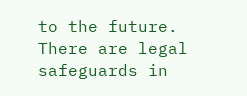to the future. There are legal safeguards in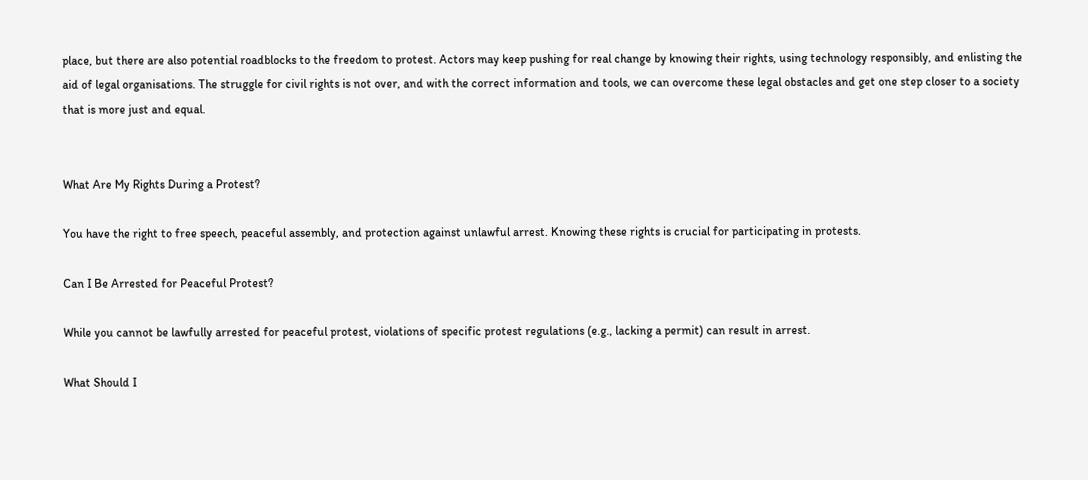place, but there are also potential roadblocks to the freedom to protest. Actors may keep pushing for real change by knowing their rights, using technology responsibly, and enlisting the aid of legal organisations. The struggle for civil rights is not over, and with the correct information and tools, we can overcome these legal obstacles and get one step closer to a society that is more just and equal.


What Are My Rights During a Protest?

You have the right to free speech, peaceful assembly, and protection against unlawful arrest. Knowing these rights is crucial for participating in protests.

Can I Be Arrested for Peaceful Protest?

While you cannot be lawfully arrested for peaceful protest, violations of specific protest regulations (e.g., lacking a permit) can result in arrest.

What Should I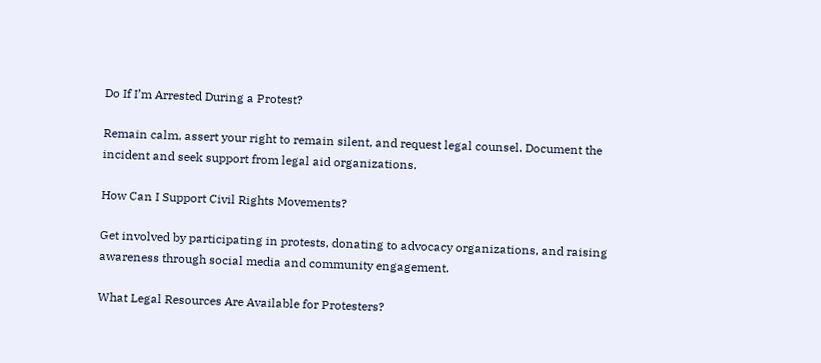Do If I’m Arrested During a Protest?

Remain calm, assert your right to remain silent, and request legal counsel. Document the incident and seek support from legal aid organizations.

How Can I Support Civil Rights Movements?

Get involved by participating in protests, donating to advocacy organizations, and raising awareness through social media and community engagement.

What Legal Resources Are Available for Protesters?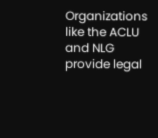Organizations like the ACLU and NLG provide legal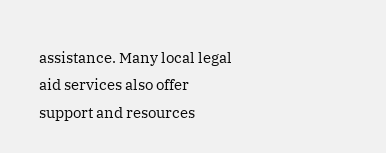assistance. Many local legal aid services also offer support and resources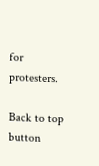for protesters.

Back to top button